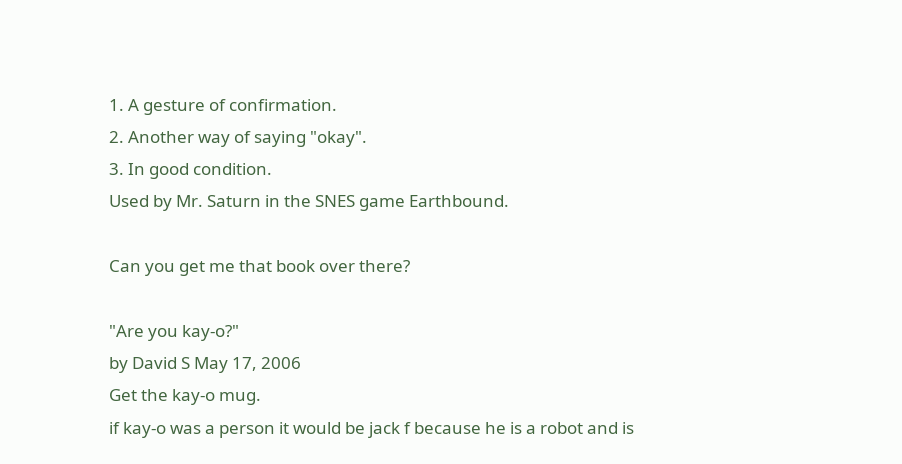1. A gesture of confirmation.
2. Another way of saying "okay".
3. In good condition.
Used by Mr. Saturn in the SNES game Earthbound.

Can you get me that book over there?

"Are you kay-o?"
by David S May 17, 2006
Get the kay-o mug.
if kay-o was a person it would be jack f because he is a robot and is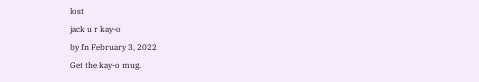lost
jack u r kay-o
by fn February 3, 2022
Get the kay-o mug.